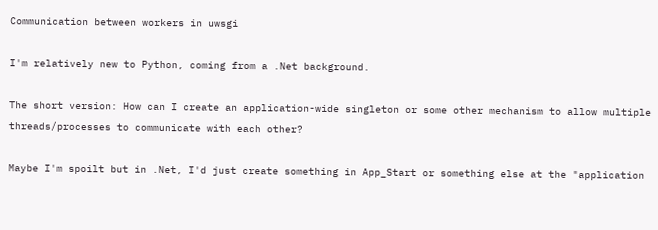Communication between workers in uwsgi

I'm relatively new to Python, coming from a .Net background.

The short version: How can I create an application-wide singleton or some other mechanism to allow multiple threads/processes to communicate with each other?

Maybe I'm spoilt but in .Net, I'd just create something in App_Start or something else at the "application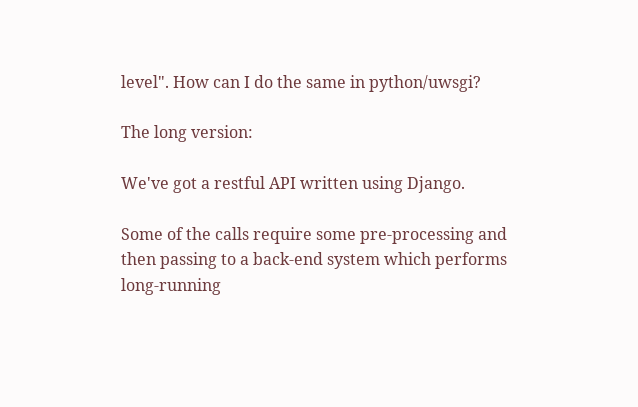level". How can I do the same in python/uwsgi?

The long version:

We've got a restful API written using Django.

Some of the calls require some pre-processing and then passing to a back-end system which performs long-running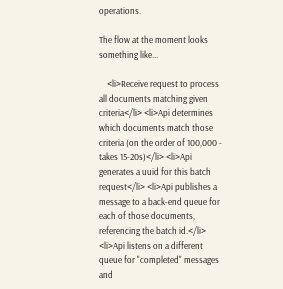operations.

The flow at the moment looks something like...

    <li>Receive request to process all documents matching given criteria</li> <li>Api determines which documents match those criteria (on the order of 100,000 - takes 15-20s)</li> <li>Api generates a uuid for this batch request</li> <li>Api publishes a message to a back-end queue for each of those documents, referencing the batch id.</li> <li>Api listens on a different queue for "completed" messages and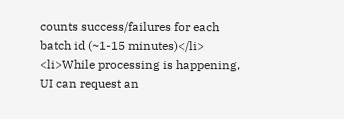counts success/failures for each batch id (~1-15 minutes)</li> <li>While processing is happening, UI can request an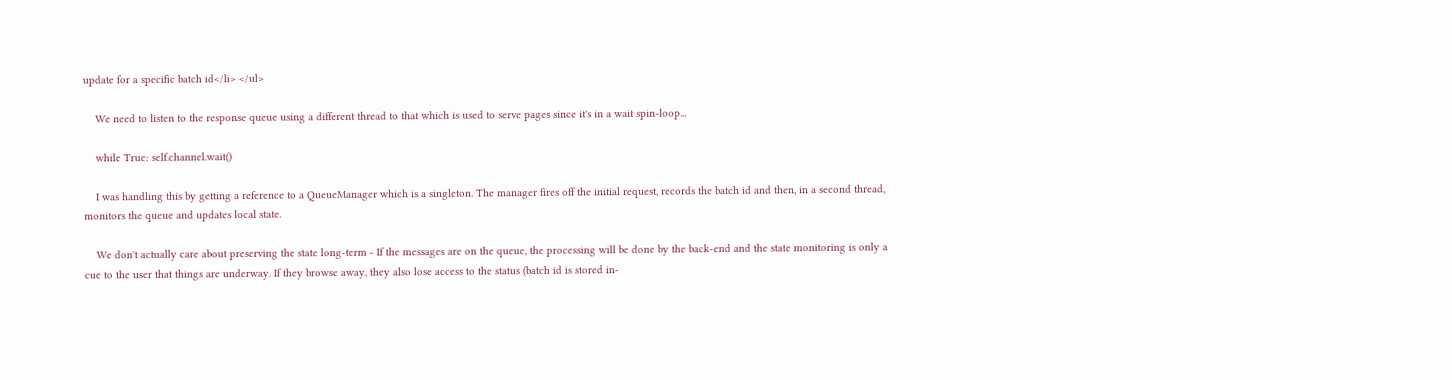update for a specific batch id</li> </ul>

    We need to listen to the response queue using a different thread to that which is used to serve pages since it's in a wait spin-loop...

    while True: self.channel.wait()

    I was handling this by getting a reference to a QueueManager which is a singleton. The manager fires off the initial request, records the batch id and then, in a second thread, monitors the queue and updates local state.

    We don't actually care about preserving the state long-term - If the messages are on the queue, the processing will be done by the back-end and the state monitoring is only a cue to the user that things are underway. If they browse away, they also lose access to the status (batch id is stored in-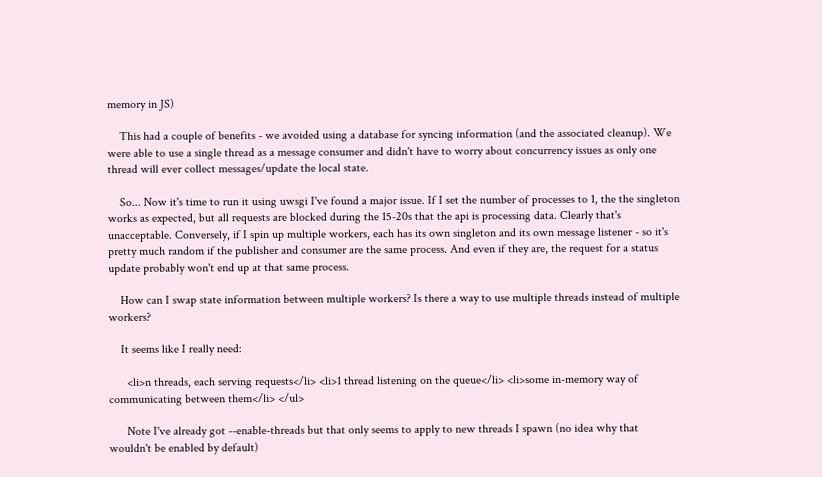memory in JS)

    This had a couple of benefits - we avoided using a database for syncing information (and the associated cleanup). We were able to use a single thread as a message consumer and didn't have to worry about concurrency issues as only one thread will ever collect messages/update the local state.

    So... Now it's time to run it using uwsgi I've found a major issue. If I set the number of processes to 1, the the singleton works as expected, but all requests are blocked during the 15-20s that the api is processing data. Clearly that's unacceptable. Conversely, if I spin up multiple workers, each has its own singleton and its own message listener - so it's pretty much random if the publisher and consumer are the same process. And even if they are, the request for a status update probably won't end up at that same process.

    How can I swap state information between multiple workers? Is there a way to use multiple threads instead of multiple workers?

    It seems like I really need:

      <li>n threads, each serving requests</li> <li>1 thread listening on the queue</li> <li>some in-memory way of communicating between them</li> </ul>

      Note I've already got --enable-threads but that only seems to apply to new threads I spawn (no idea why that wouldn't be enabled by default)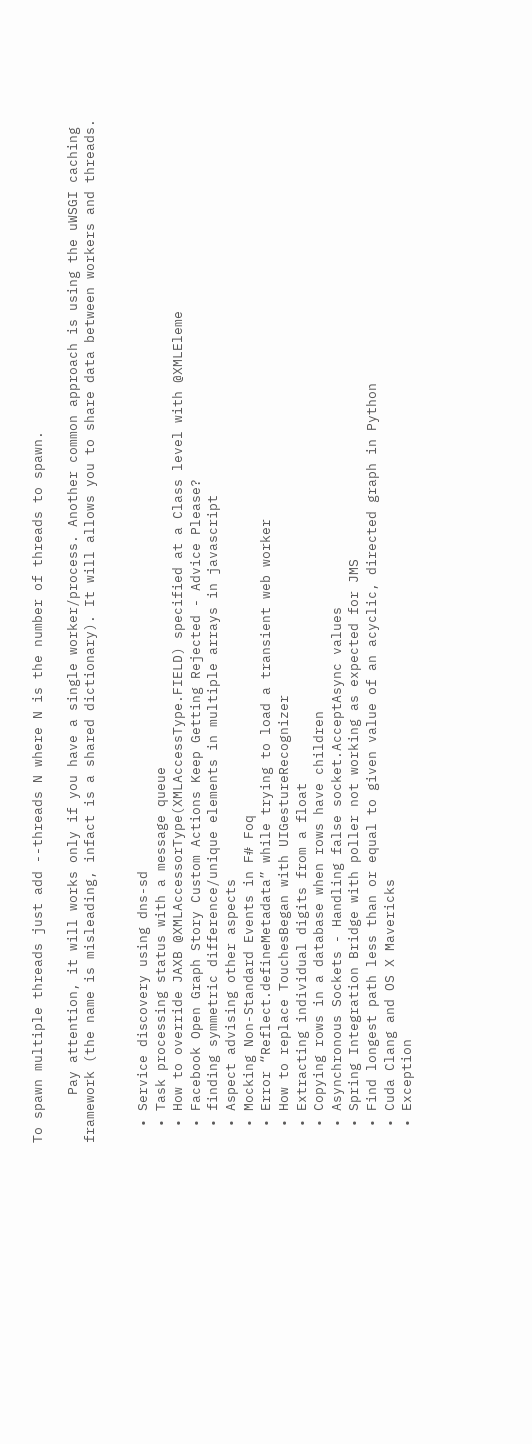To spawn multiple threads just add --threads N where N is the number of threads to spawn.

      Pay attention, it will works only if you have a single worker/process. Another common approach is using the uWSGI caching framework (the name is misleading, infact is a shared dictionary). It will allows you to share data between workers and threads.


  • Service discovery using dns-sd
  • Task processing status with a message queue
  • How to override JAXB @XMLAccessorType(XMLAccessType.FIELD) specified at a Class level with @XMLEleme
  • Facebook Open Graph Story Custom Actions Keep Getting Rejected - Advice Please?
  • finding symmetric difference/unique elements in multiple arrays in javascript
  • Aspect advising other aspects
  • Mocking Non-Standard Events in F# Foq
  • Error “Reflect.defineMetadata” while trying to load a transient web worker
  • How to replace TouchesBegan with UIGestureRecognizer
  • Extracting individual digits from a float
  • Copying rows in a database when rows have children
  • Asynchronous Sockets - Handling false socket.AcceptAsync values
  • Spring Integration Bridge with poller not working as expected for JMS
  • Find longest path less than or equal to given value of an acyclic, directed graph in Python
  • Cuda Clang and OS X Mavericks
  • Exception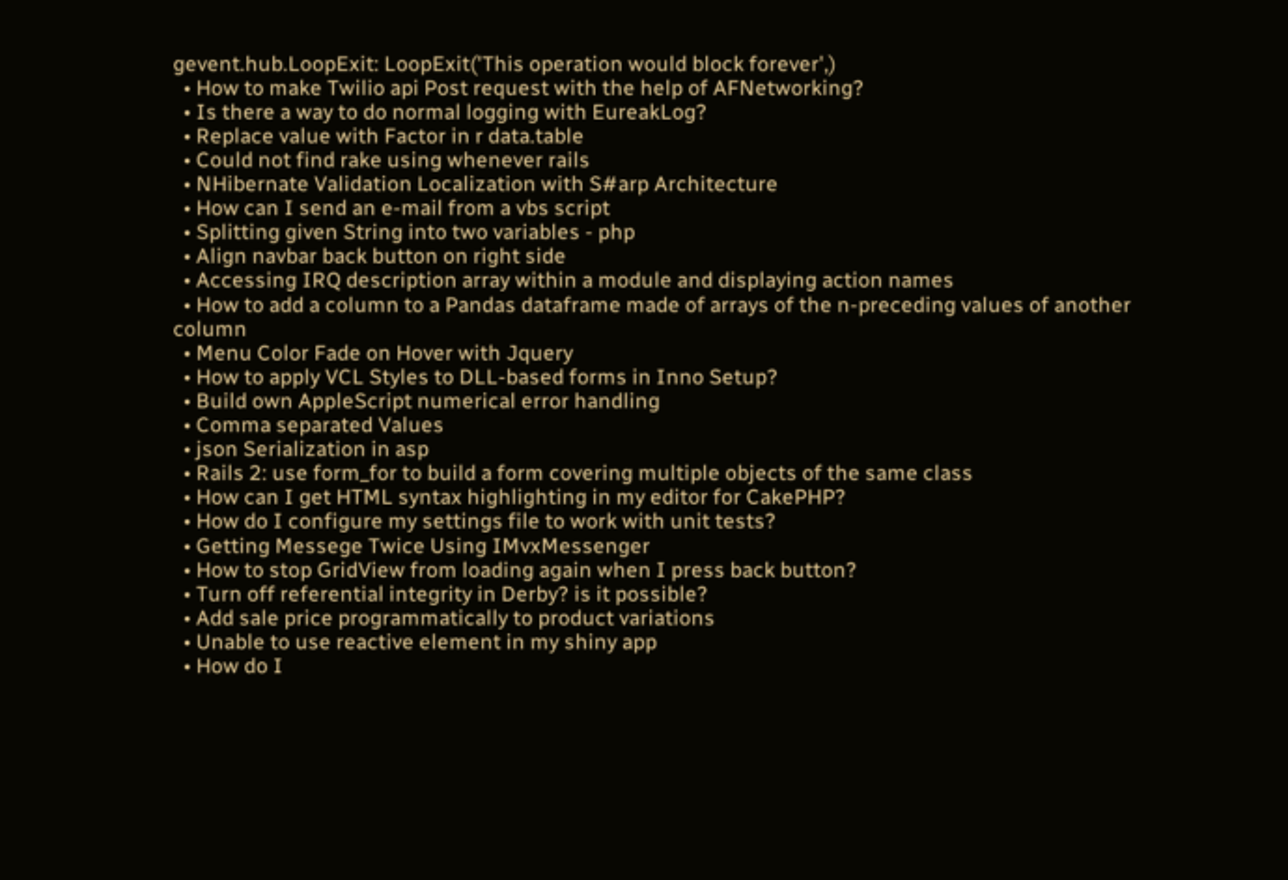gevent.hub.LoopExit: LoopExit('This operation would block forever',)
  • How to make Twilio api Post request with the help of AFNetworking?
  • Is there a way to do normal logging with EureakLog?
  • Replace value with Factor in r data.table
  • Could not find rake using whenever rails
  • NHibernate Validation Localization with S#arp Architecture
  • How can I send an e-mail from a vbs script
  • Splitting given String into two variables - php
  • Align navbar back button on right side
  • Accessing IRQ description array within a module and displaying action names
  • How to add a column to a Pandas dataframe made of arrays of the n-preceding values of another column
  • Menu Color Fade on Hover with Jquery
  • How to apply VCL Styles to DLL-based forms in Inno Setup?
  • Build own AppleScript numerical error handling
  • Comma separated Values
  • json Serialization in asp
  • Rails 2: use form_for to build a form covering multiple objects of the same class
  • How can I get HTML syntax highlighting in my editor for CakePHP?
  • How do I configure my settings file to work with unit tests?
  • Getting Messege Twice Using IMvxMessenger
  • How to stop GridView from loading again when I press back button?
  • Turn off referential integrity in Derby? is it possible?
  • Add sale price programmatically to product variations
  • Unable to use reactive element in my shiny app
  • How do I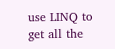use LINQ to get all the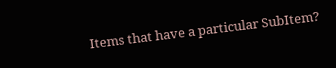Items that have a particular SubItem?